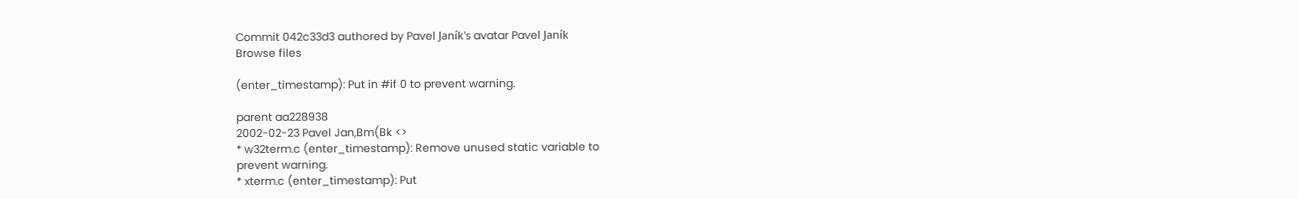Commit 042c33d3 authored by Pavel Janík's avatar Pavel Janík
Browse files

(enter_timestamp): Put in #if 0 to prevent warning.

parent aa228938
2002-02-23 Pavel Jan,Bm(Bk <>
* w32term.c (enter_timestamp): Remove unused static variable to
prevent warning.
* xterm.c (enter_timestamp): Put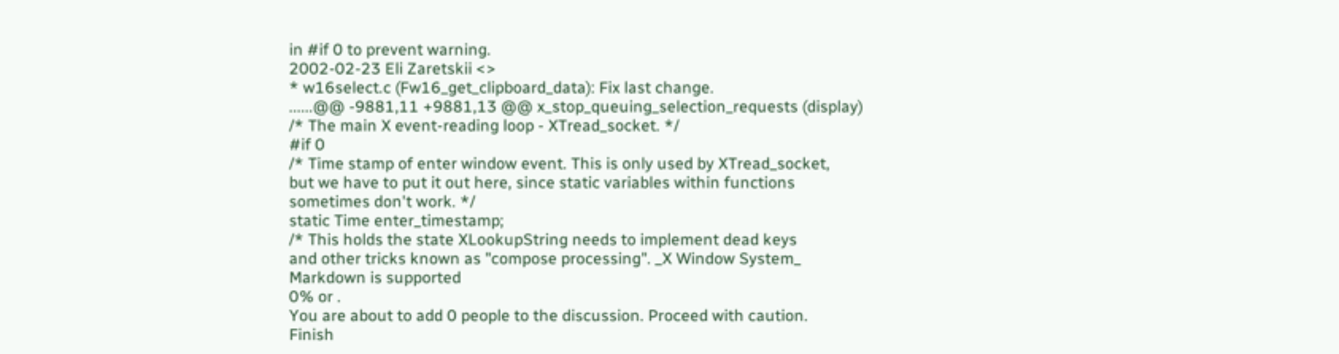in #if 0 to prevent warning.
2002-02-23 Eli Zaretskii <>
* w16select.c (Fw16_get_clipboard_data): Fix last change.
......@@ -9881,11 +9881,13 @@ x_stop_queuing_selection_requests (display)
/* The main X event-reading loop - XTread_socket. */
#if 0
/* Time stamp of enter window event. This is only used by XTread_socket,
but we have to put it out here, since static variables within functions
sometimes don't work. */
static Time enter_timestamp;
/* This holds the state XLookupString needs to implement dead keys
and other tricks known as "compose processing". _X Window System_
Markdown is supported
0% or .
You are about to add 0 people to the discussion. Proceed with caution.
Finish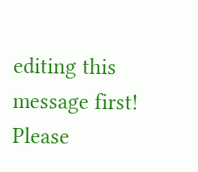editing this message first!
Please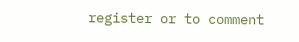register or to comment